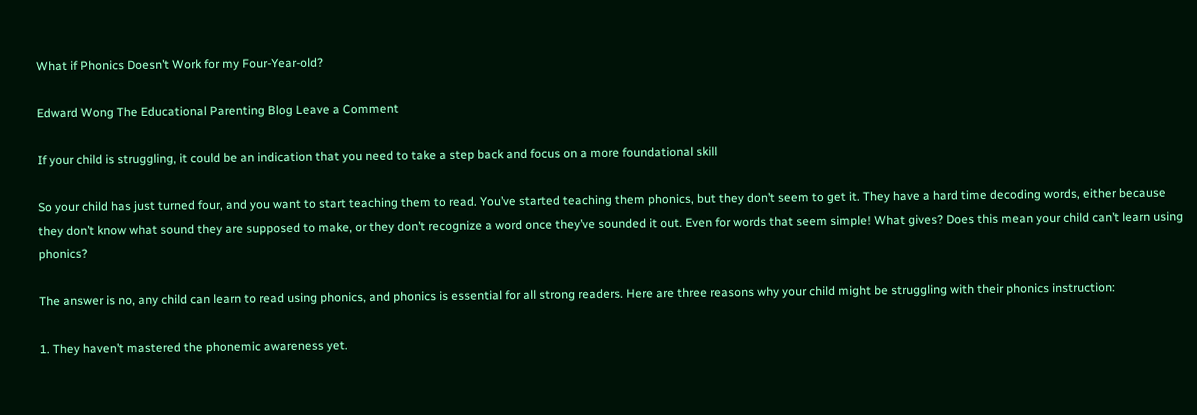What if Phonics Doesn’t Work for my Four-Year-old?

Edward Wong The Educational Parenting Blog Leave a Comment

If your child is struggling, it could be an indication that you need to take a step back and focus on a more foundational skill

So your child has just turned four, and you want to start teaching them to read. You’ve started teaching them phonics, but they don’t seem to get it. They have a hard time decoding words, either because they don’t know what sound they are supposed to make, or they don’t recognize a word once they’ve sounded it out. Even for words that seem simple! What gives? Does this mean your child can’t learn using phonics?

The answer is no, any child can learn to read using phonics, and phonics is essential for all strong readers. Here are three reasons why your child might be struggling with their phonics instruction:

1. They haven’t mastered the phonemic awareness yet.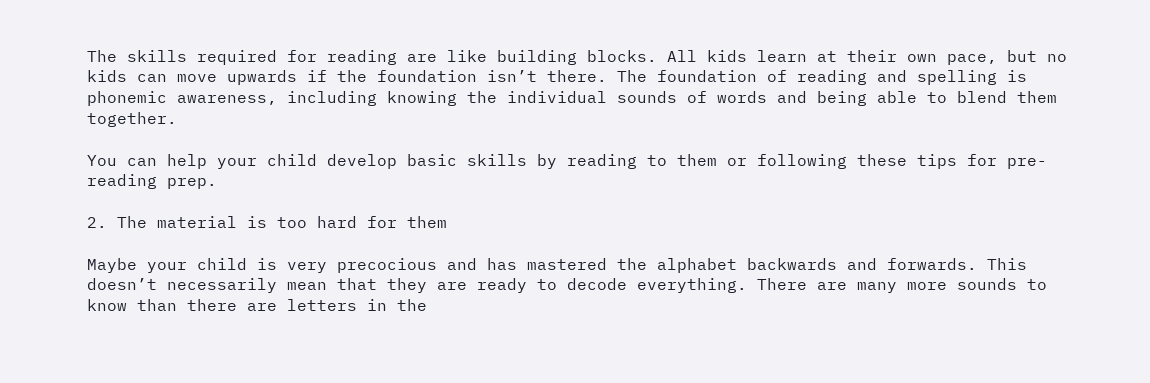The skills required for reading are like building blocks. All kids learn at their own pace, but no kids can move upwards if the foundation isn’t there. The foundation of reading and spelling is phonemic awareness, including knowing the individual sounds of words and being able to blend them together.

You can help your child develop basic skills by reading to them or following these tips for pre-reading prep.

2. The material is too hard for them

Maybe your child is very precocious and has mastered the alphabet backwards and forwards. This doesn’t necessarily mean that they are ready to decode everything. There are many more sounds to know than there are letters in the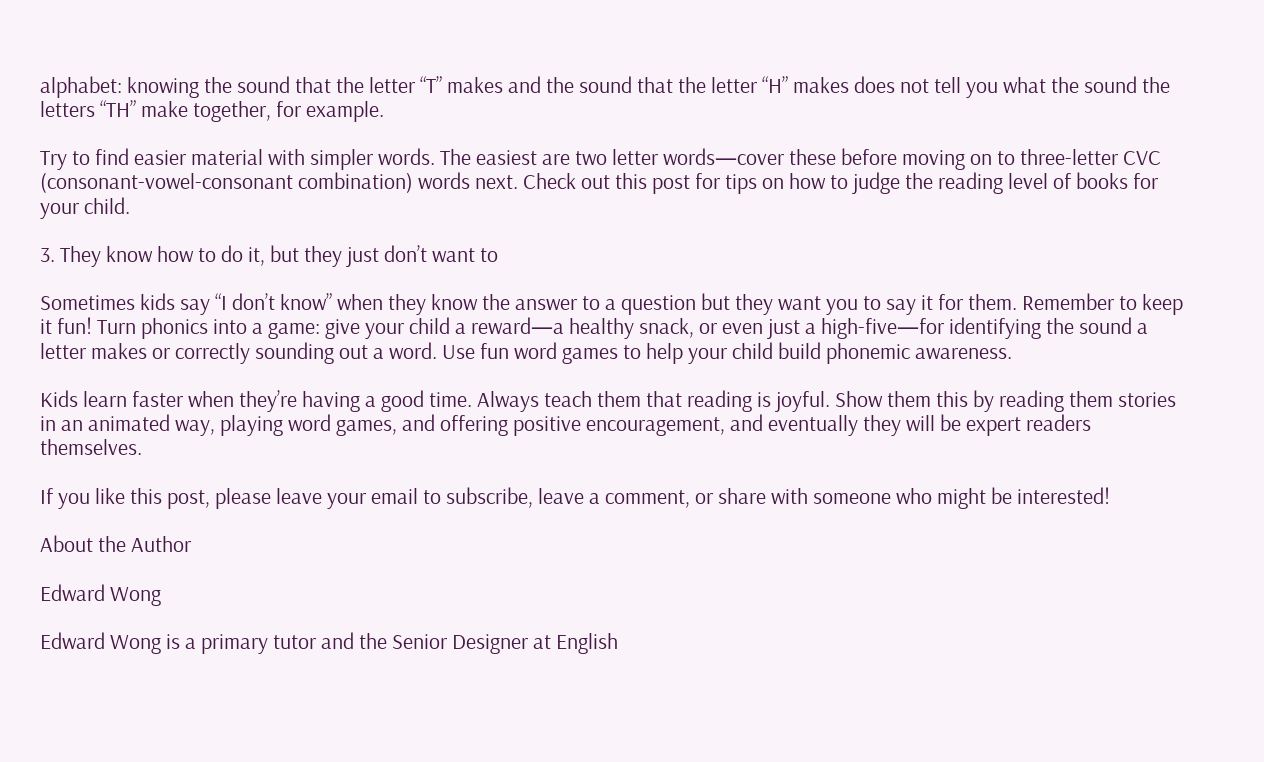alphabet: knowing the sound that the letter “T” makes and the sound that the letter “H” makes does not tell you what the sound the letters “TH” make together, for example.

Try to find easier material with simpler words. The easiest are two letter words—cover these before moving on to three-letter CVC (consonant-vowel-consonant combination) words next. Check out this post for tips on how to judge the reading level of books for your child.

3. They know how to do it, but they just don’t want to

Sometimes kids say “I don’t know” when they know the answer to a question but they want you to say it for them. Remember to keep it fun! Turn phonics into a game: give your child a reward—a healthy snack, or even just a high-five—for identifying the sound a letter makes or correctly sounding out a word. Use fun word games to help your child build phonemic awareness.

Kids learn faster when they’re having a good time. Always teach them that reading is joyful. Show them this by reading them stories in an animated way, playing word games, and offering positive encouragement, and eventually they will be expert readers themselves.

If you like this post, please leave your email to subscribe, leave a comment, or share with someone who might be interested!

About the Author

Edward Wong

Edward Wong is a primary tutor and the Senior Designer at English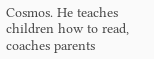Cosmos. He teaches children how to read, coaches parents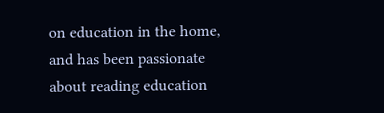on education in the home, and has been passionate about reading education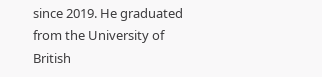since 2019. He graduated from the University of British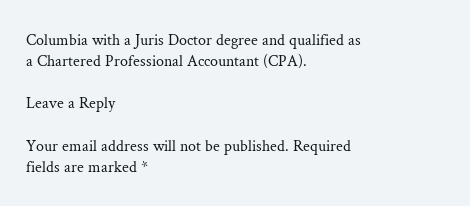Columbia with a Juris Doctor degree and qualified as a Chartered Professional Accountant (CPA).

Leave a Reply

Your email address will not be published. Required fields are marked *